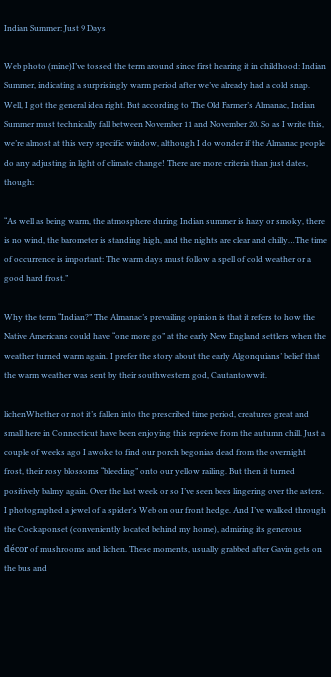Indian Summer: Just 9 Days

Web photo (mine)I’ve tossed the term around since first hearing it in childhood: Indian Summer, indicating a surprisingly warm period after we’ve already had a cold snap. Well, I got the general idea right. But according to The Old Farmer’s Almanac, Indian Summer must technically fall between November 11 and November 20. So as I write this, we’re almost at this very specific window, although I do wonder if the Almanac people do any adjusting in light of climate change! There are more criteria than just dates, though:

“As well as being warm, the atmosphere during Indian summer is hazy or smoky, there is no wind, the barometer is standing high, and the nights are clear and chilly…The time of occurrence is important: The warm days must follow a spell of cold weather or a good hard frost.”

Why the term “Indian?” The Almanac’s prevailing opinion is that it refers to how the Native Americans could have “one more go” at the early New England settlers when the weather turned warm again. I prefer the story about the early Algonquians’ belief that the warm weather was sent by their southwestern god, Cautantowwit.

lichenWhether or not it’s fallen into the prescribed time period, creatures great and small here in Connecticut have been enjoying this reprieve from the autumn chill. Just a couple of weeks ago I awoke to find our porch begonias dead from the overnight frost, their rosy blossoms “bleeding” onto our yellow railing. But then it turned positively balmy again. Over the last week or so I’ve seen bees lingering over the asters. I photographed a jewel of a spider’s Web on our front hedge. And I’ve walked through the Cockaponset (conveniently located behind my home), admiring its generous décor of mushrooms and lichen. These moments, usually grabbed after Gavin gets on the bus and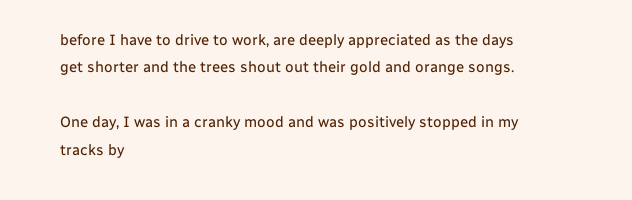before I have to drive to work, are deeply appreciated as the days get shorter and the trees shout out their gold and orange songs.

One day, I was in a cranky mood and was positively stopped in my tracks by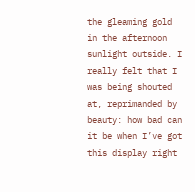the gleaming gold in the afternoon sunlight outside. I really felt that I was being shouted at, reprimanded by beauty: how bad can it be when I’ve got this display right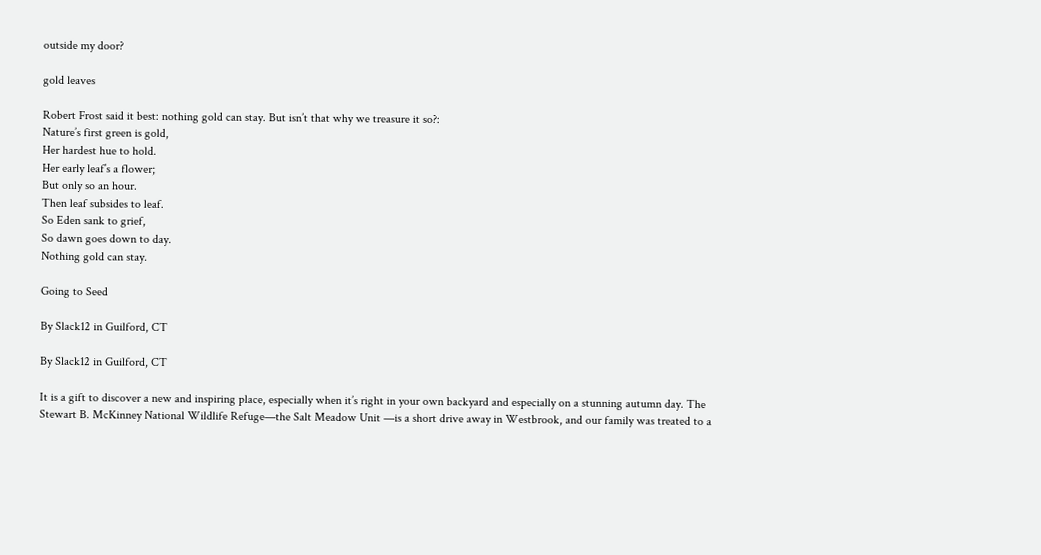outside my door?

gold leaves

Robert Frost said it best: nothing gold can stay. But isn’t that why we treasure it so?:
Nature’s first green is gold,
Her hardest hue to hold.
Her early leaf’s a flower;
But only so an hour.
Then leaf subsides to leaf.
So Eden sank to grief,
So dawn goes down to day.
Nothing gold can stay.

Going to Seed

By Slack12 in Guilford, CT

By Slack12 in Guilford, CT

It is a gift to discover a new and inspiring place, especially when it’s right in your own backyard and especially on a stunning autumn day. The Stewart B. McKinney National Wildlife Refuge—the Salt Meadow Unit —is a short drive away in Westbrook, and our family was treated to a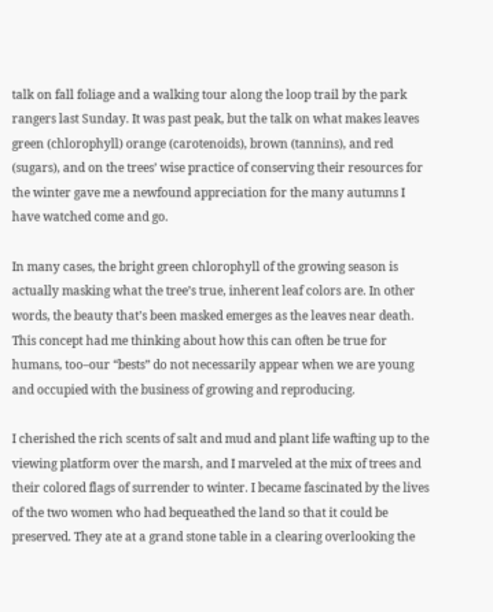talk on fall foliage and a walking tour along the loop trail by the park rangers last Sunday. It was past peak, but the talk on what makes leaves green (chlorophyll) orange (carotenoids), brown (tannins), and red (sugars), and on the trees’ wise practice of conserving their resources for the winter gave me a newfound appreciation for the many autumns I have watched come and go.

In many cases, the bright green chlorophyll of the growing season is actually masking what the tree’s true, inherent leaf colors are. In other words, the beauty that’s been masked emerges as the leaves near death. This concept had me thinking about how this can often be true for humans, too–our “bests” do not necessarily appear when we are young and occupied with the business of growing and reproducing.

I cherished the rich scents of salt and mud and plant life wafting up to the viewing platform over the marsh, and I marveled at the mix of trees and their colored flags of surrender to winter. I became fascinated by the lives of the two women who had bequeathed the land so that it could be preserved. They ate at a grand stone table in a clearing overlooking the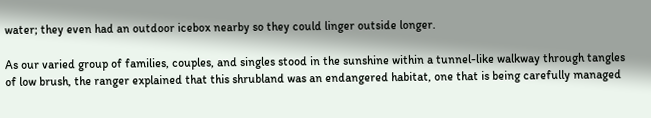water; they even had an outdoor icebox nearby so they could linger outside longer.

As our varied group of families, couples, and singles stood in the sunshine within a tunnel-like walkway through tangles of low brush, the ranger explained that this shrubland was an endangered habitat, one that is being carefully managed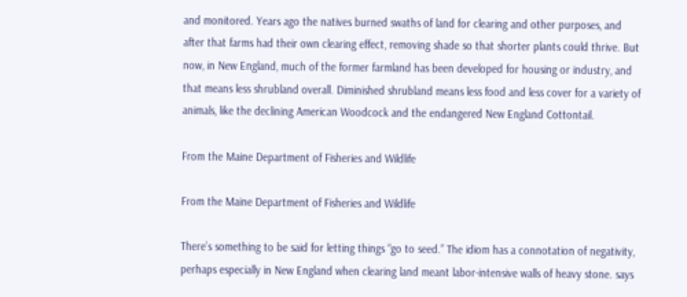and monitored. Years ago the natives burned swaths of land for clearing and other purposes, and after that farms had their own clearing effect, removing shade so that shorter plants could thrive. But now, in New England, much of the former farmland has been developed for housing or industry, and that means less shrubland overall. Diminished shrubland means less food and less cover for a variety of animals, like the declining American Woodcock and the endangered New England Cottontail.

From the Maine Department of Fisheries and Wildlife

From the Maine Department of Fisheries and Wildlife

There’s something to be said for letting things “go to seed.” The idiom has a connotation of negativity, perhaps especially in New England when clearing land meant labor-intensive walls of heavy stone. says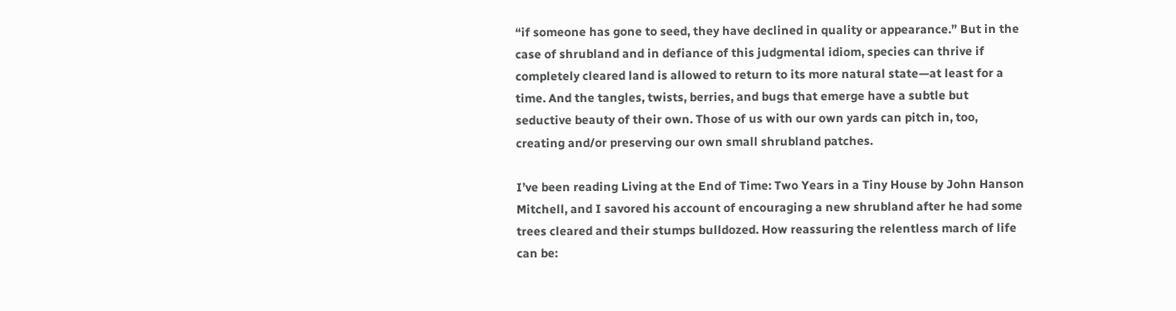“if someone has gone to seed, they have declined in quality or appearance.” But in the case of shrubland and in defiance of this judgmental idiom, species can thrive if completely cleared land is allowed to return to its more natural state—at least for a time. And the tangles, twists, berries, and bugs that emerge have a subtle but seductive beauty of their own. Those of us with our own yards can pitch in, too, creating and/or preserving our own small shrubland patches.

I’ve been reading Living at the End of Time: Two Years in a Tiny House by John Hanson Mitchell, and I savored his account of encouraging a new shrubland after he had some trees cleared and their stumps bulldozed. How reassuring the relentless march of life can be: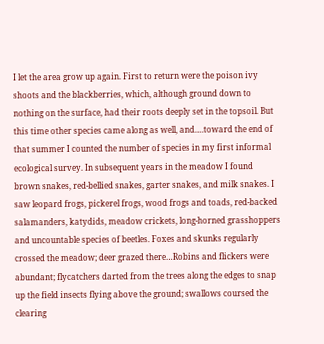I let the area grow up again. First to return were the poison ivy shoots and the blackberries, which, although ground down to nothing on the surface, had their roots deeply set in the topsoil. But this time other species came along as well, and….toward the end of that summer I counted the number of species in my first informal ecological survey. In subsequent years in the meadow I found brown snakes, red-bellied snakes, garter snakes, and milk snakes. I saw leopard frogs, pickerel frogs, wood frogs and toads, red-backed salamanders, katydids, meadow crickets, long-horned grasshoppers and uncountable species of beetles. Foxes and skunks regularly crossed the meadow; deer grazed there…Robins and flickers were abundant; flycatchers darted from the trees along the edges to snap up the field insects flying above the ground; swallows coursed the clearing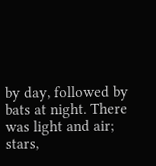by day, followed by bats at night. There was light and air; stars,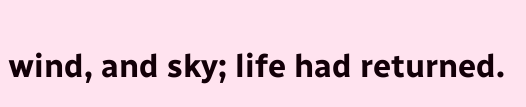wind, and sky; life had returned.